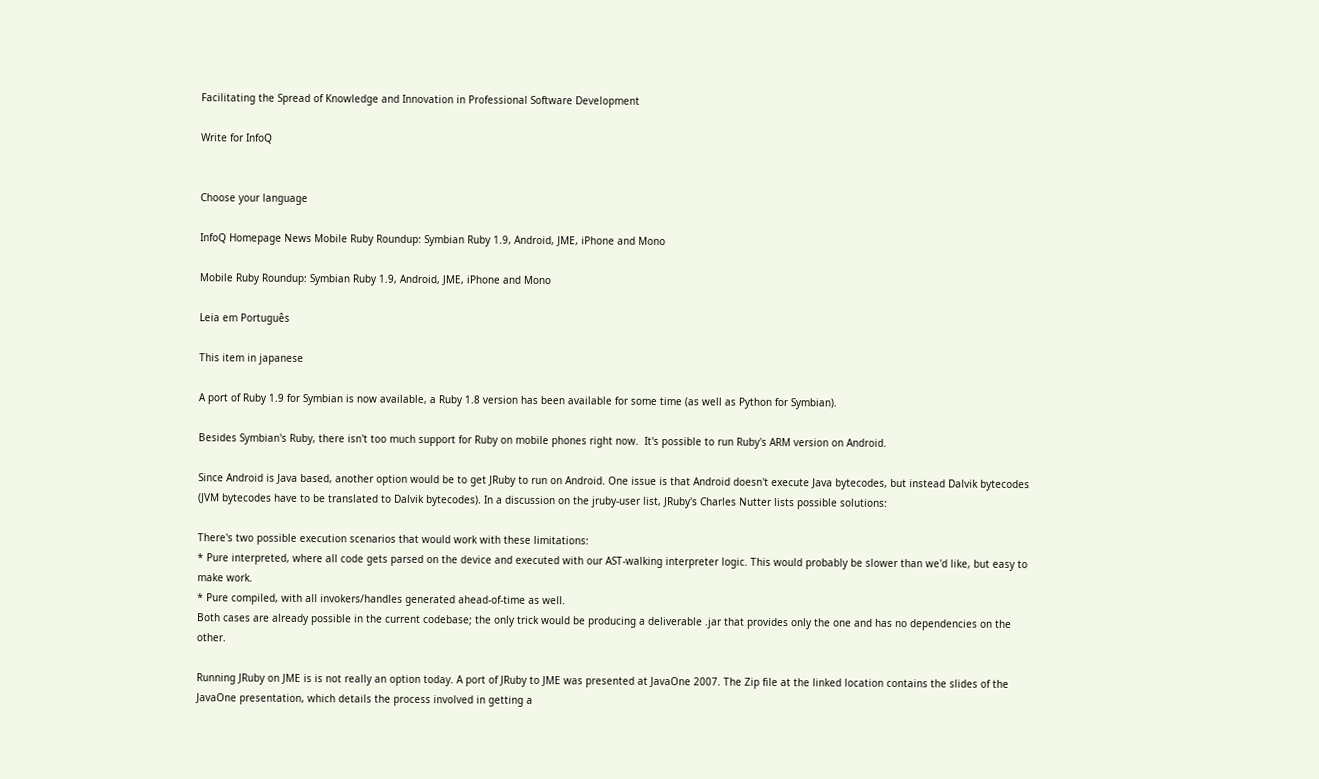Facilitating the Spread of Knowledge and Innovation in Professional Software Development

Write for InfoQ


Choose your language

InfoQ Homepage News Mobile Ruby Roundup: Symbian Ruby 1.9, Android, JME, iPhone and Mono

Mobile Ruby Roundup: Symbian Ruby 1.9, Android, JME, iPhone and Mono

Leia em Português

This item in japanese

A port of Ruby 1.9 for Symbian is now available, a Ruby 1.8 version has been available for some time (as well as Python for Symbian).

Besides Symbian's Ruby, there isn't too much support for Ruby on mobile phones right now.  It's possible to run Ruby's ARM version on Android.

Since Android is Java based, another option would be to get JRuby to run on Android. One issue is that Android doesn't execute Java bytecodes, but instead Dalvik bytecodes (JVM bytecodes have to be translated to Dalvik bytecodes). In a discussion on the jruby-user list, JRuby's Charles Nutter lists possible solutions:

There's two possible execution scenarios that would work with these limitations:
* Pure interpreted, where all code gets parsed on the device and executed with our AST-walking interpreter logic. This would probably be slower than we'd like, but easy to make work.
* Pure compiled, with all invokers/handles generated ahead-of-time as well.
Both cases are already possible in the current codebase; the only trick would be producing a deliverable .jar that provides only the one and has no dependencies on the other.

Running JRuby on JME is is not really an option today. A port of JRuby to JME was presented at JavaOne 2007. The Zip file at the linked location contains the slides of the JavaOne presentation, which details the process involved in getting a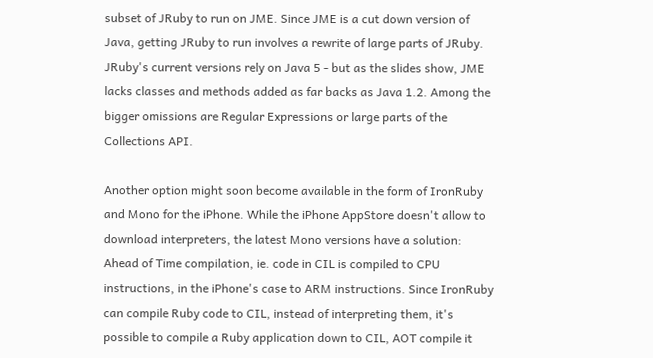subset of JRuby to run on JME. Since JME is a cut down version of Java, getting JRuby to run involves a rewrite of large parts of JRuby. JRuby's current versions rely on Java 5 - but as the slides show, JME lacks classes and methods added as far backs as Java 1.2. Among the bigger omissions are Regular Expressions or large parts of the Collections API.

Another option might soon become available in the form of IronRuby and Mono for the iPhone. While the iPhone AppStore doesn't allow to download interpreters, the latest Mono versions have a solution: Ahead of Time compilation, ie. code in CIL is compiled to CPU instructions, in the iPhone's case to ARM instructions. Since IronRuby can compile Ruby code to CIL, instead of interpreting them, it's possible to compile a Ruby application down to CIL, AOT compile it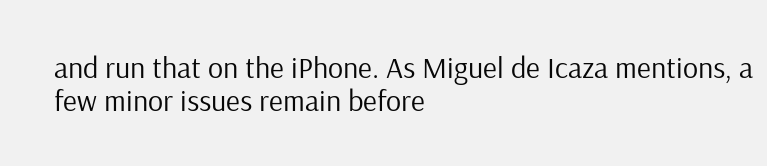and run that on the iPhone. As Miguel de Icaza mentions, a few minor issues remain before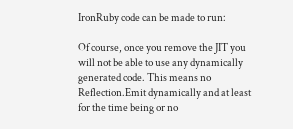IronRuby code can be made to run:

Of course, once you remove the JIT you will not be able to use any dynamically generated code. This means no Reflection.Emit dynamically and at least for the time being or no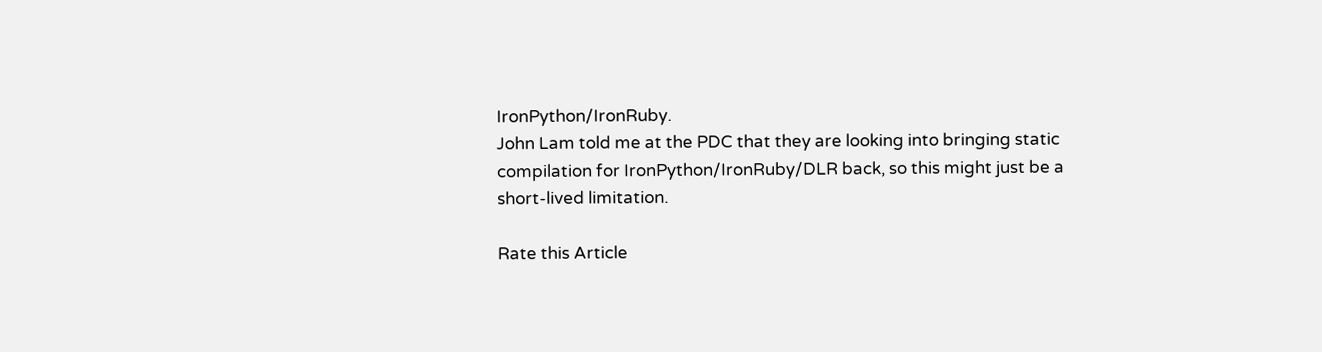IronPython/IronRuby.
John Lam told me at the PDC that they are looking into bringing static compilation for IronPython/IronRuby/DLR back, so this might just be a short-lived limitation.

Rate this Article